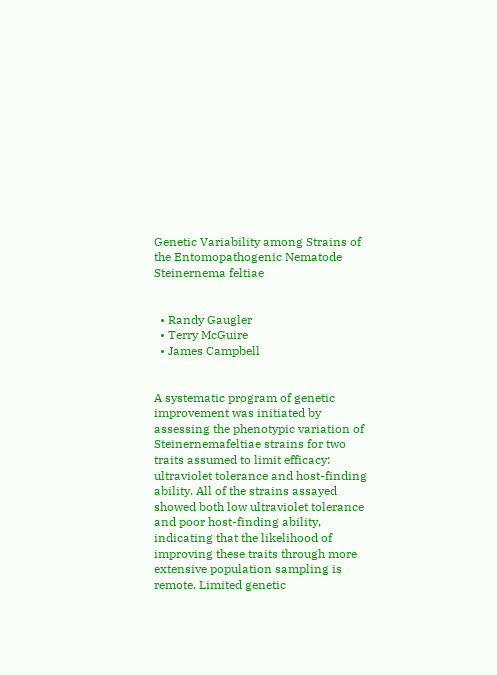Genetic Variability among Strains of the Entomopathogenic Nematode Steinernema feltiae


  • Randy Gaugler
  • Terry McGuire
  • James Campbell


A systematic program of genetic improvement was initiated by assessing the phenotypic variation of Steinernemafeltiae strains for two traits assumed to limit efficacy: ultraviolet tolerance and host-finding ability. All of the strains assayed showed both low ultraviolet tolerance and poor host-finding ability, indicating that the likelihood of improving these traits through more extensive population sampling is remote. Limited genetic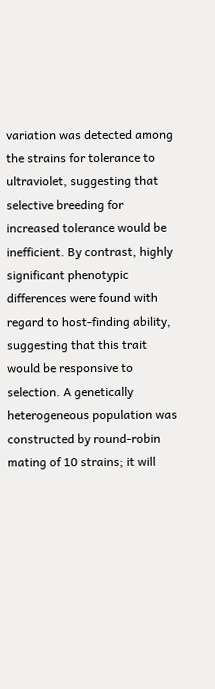variation was detected among the strains for tolerance to ultraviolet, suggesting that selective breeding for increased tolerance would be inefficient. By contrast, highly significant phenotypic differences were found with regard to host-finding ability, suggesting that this trait would be responsive to selection. A genetically heterogeneous population was constructed by round-robin mating of 10 strains; it will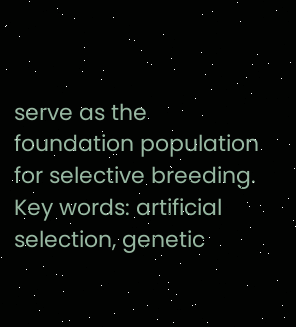serve as the foundation population for selective breeding. Key words: artificial selection, genetic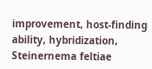improvement, host-finding ability, hybridization, Steinernema feltiae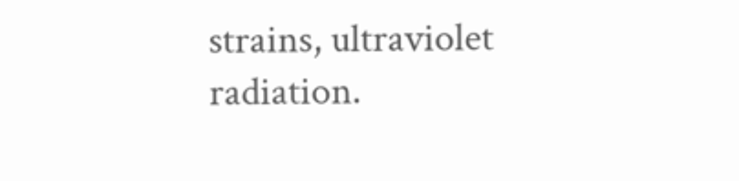strains, ultraviolet radiation.